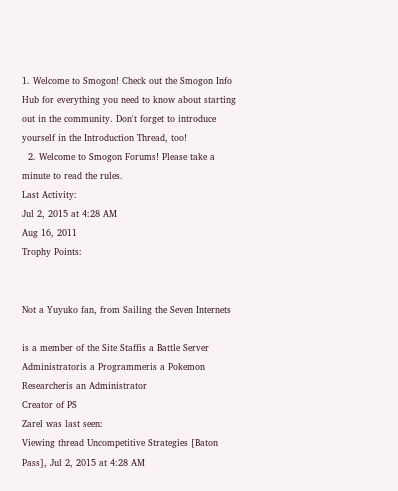1. Welcome to Smogon! Check out the Smogon Info Hub for everything you need to know about starting out in the community. Don't forget to introduce yourself in the Introduction Thread, too!
  2. Welcome to Smogon Forums! Please take a minute to read the rules.
Last Activity:
Jul 2, 2015 at 4:28 AM
Aug 16, 2011
Trophy Points:


Not a Yuyuko fan, from Sailing the Seven Internets

is a member of the Site Staffis a Battle Server Administratoris a Programmeris a Pokemon Researcheris an Administrator
Creator of PS
Zarel was last seen:
Viewing thread Uncompetitive Strategies [Baton Pass], Jul 2, 2015 at 4:28 AM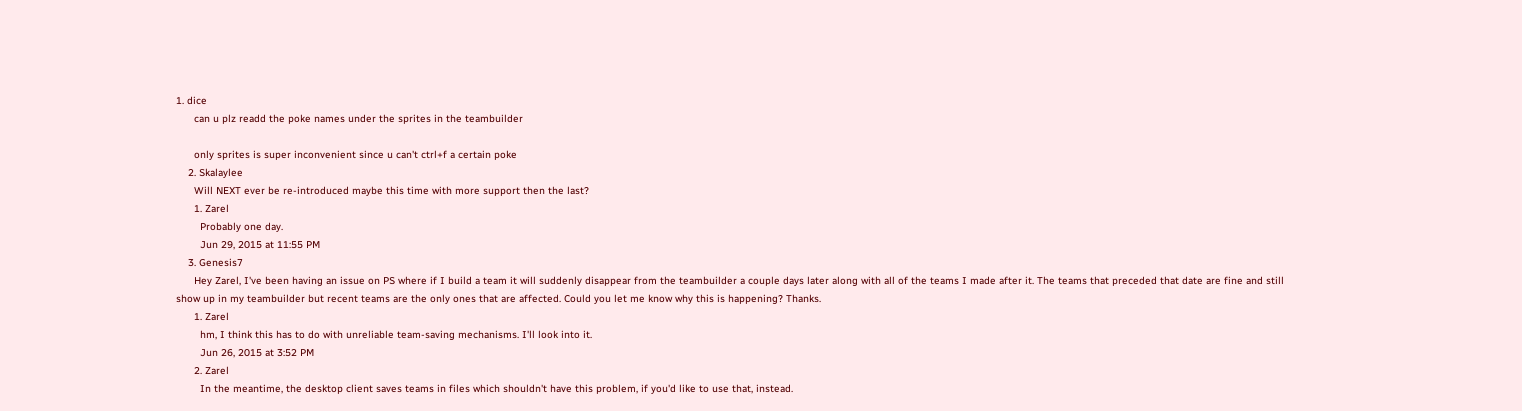1. dice
      can u plz readd the poke names under the sprites in the teambuilder

      only sprites is super inconvenient since u can't ctrl+f a certain poke
    2. Skalaylee
      Will NEXT ever be re-introduced maybe this time with more support then the last?
      1. Zarel
        Probably one day.
        Jun 29, 2015 at 11:55 PM
    3. Genesis7
      Hey Zarel, I've been having an issue on PS where if I build a team it will suddenly disappear from the teambuilder a couple days later along with all of the teams I made after it. The teams that preceded that date are fine and still show up in my teambuilder but recent teams are the only ones that are affected. Could you let me know why this is happening? Thanks.
      1. Zarel
        hm, I think this has to do with unreliable team-saving mechanisms. I'll look into it.
        Jun 26, 2015 at 3:52 PM
      2. Zarel
        In the meantime, the desktop client saves teams in files which shouldn't have this problem, if you'd like to use that, instead.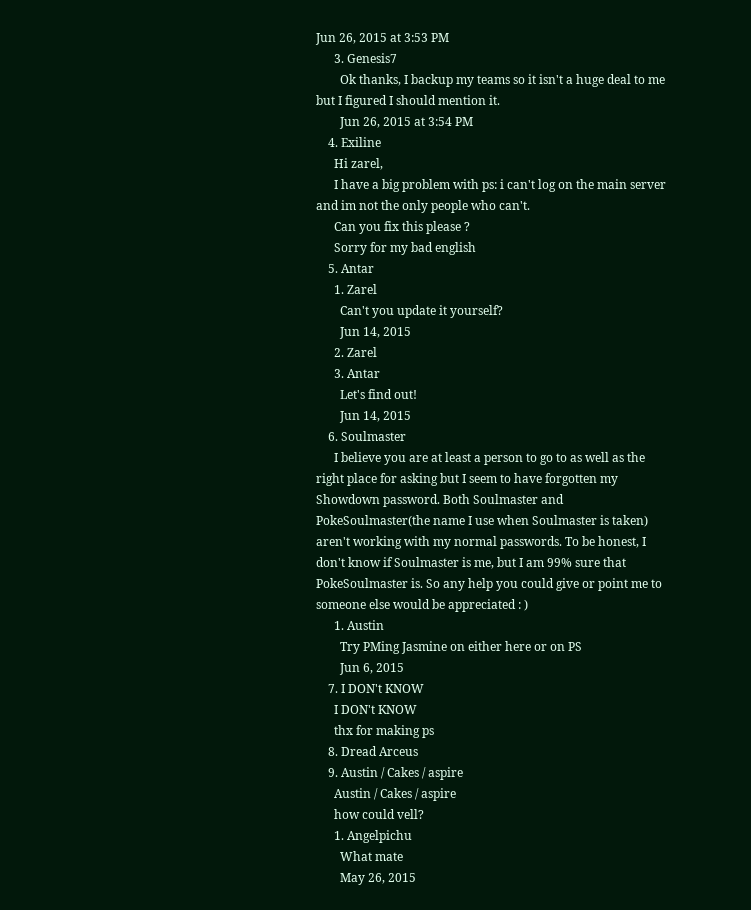Jun 26, 2015 at 3:53 PM
      3. Genesis7
        Ok thanks, I backup my teams so it isn't a huge deal to me but I figured I should mention it.
        Jun 26, 2015 at 3:54 PM
    4. Exiline
      Hi zarel,
      I have a big problem with ps: i can't log on the main server and im not the only people who can't.
      Can you fix this please ?
      Sorry for my bad english
    5. Antar
      1. Zarel
        Can't you update it yourself?
        Jun 14, 2015
      2. Zarel
      3. Antar
        Let's find out!
        Jun 14, 2015
    6. Soulmaster
      I believe you are at least a person to go to as well as the right place for asking but I seem to have forgotten my Showdown password. Both Soulmaster and PokeSoulmaster(the name I use when Soulmaster is taken) aren't working with my normal passwords. To be honest, I don't know if Soulmaster is me, but I am 99% sure that PokeSoulmaster is. So any help you could give or point me to someone else would be appreciated : )
      1. Austin
        Try PMing Jasmine on either here or on PS
        Jun 6, 2015
    7. I DON't KNOW
      I DON't KNOW
      thx for making ps
    8. Dread Arceus
    9. Austin / Cakes / aspire
      Austin / Cakes / aspire
      how could vell?
      1. Angelpichu
        What mate
        May 26, 2015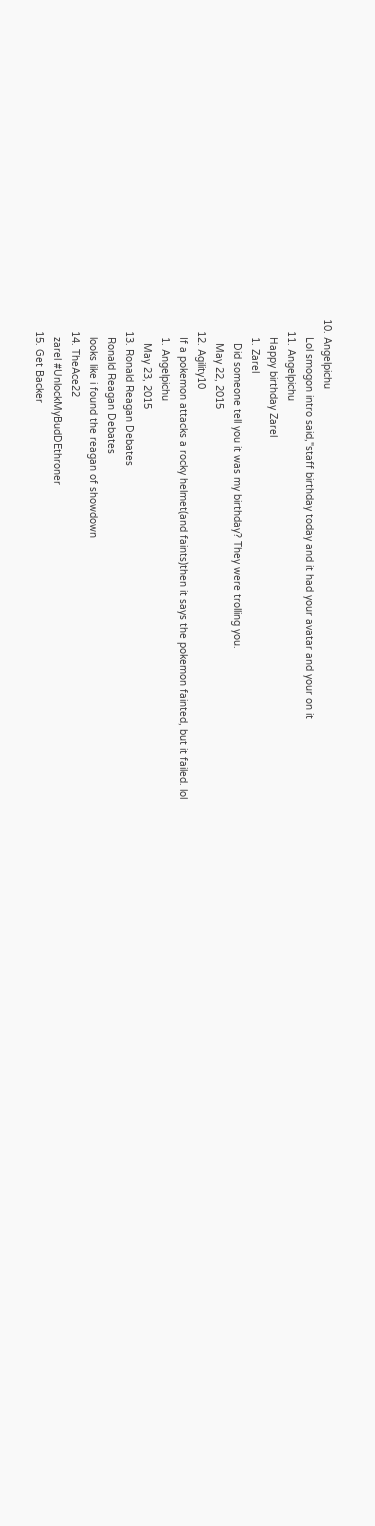10. Angelpichu
      Lol smogon intro said,"staff birthday today and it had your avatar and your on it
    11. Angelpichu
      Happy birthday Zarel
      1. Zarel
        Did someone tell you it was my birthday? They were trolling you.
        May 22, 2015
    12. Agility10
      If a pokemon attacks a rocky helmet(and faints)then it says the pokemon fainted, but it failed. lol
      1. Angelpichu
        May 23, 2015
    13. Ronald Reagan Debates
      Ronald Reagan Debates
      looks like i found the reagan of showdown
    14. TheAce22
      zarel #UnlockMyBudDEthroner
    15. Get Backer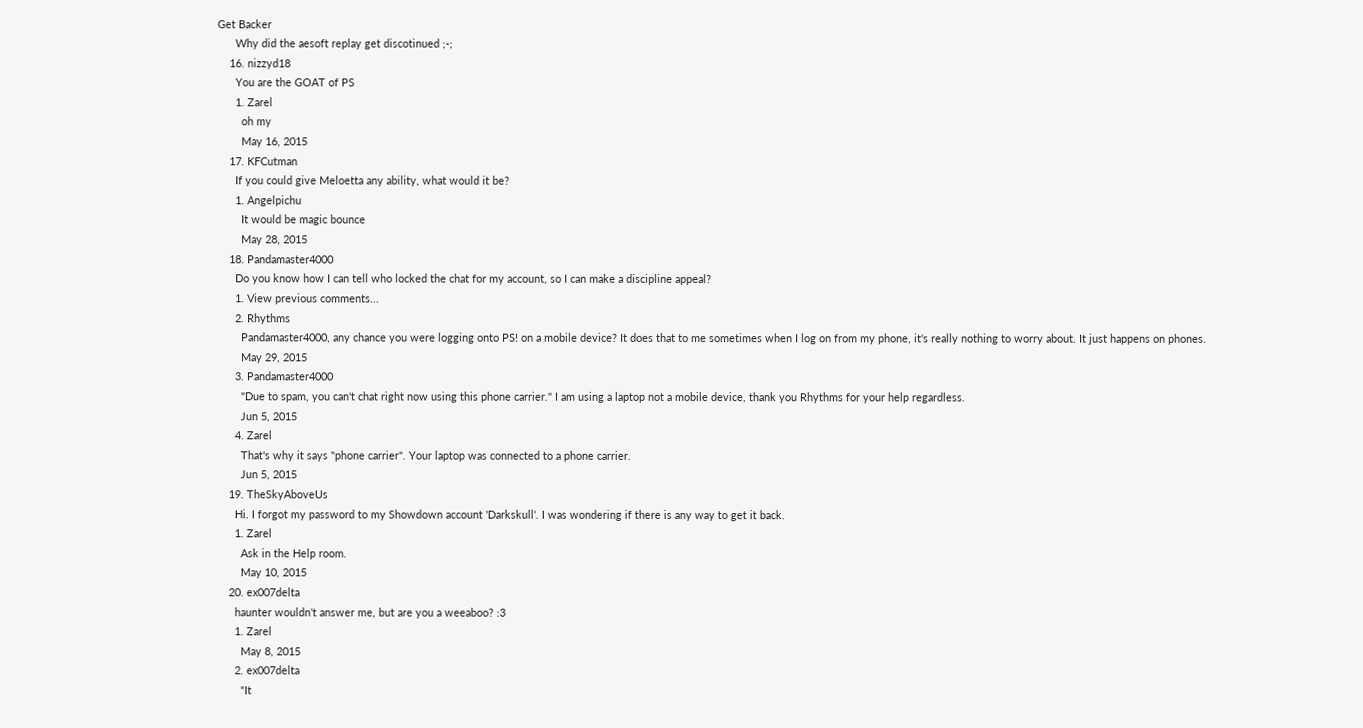Get Backer
      Why did the aesoft replay get discotinued ;-;
    16. nizzyd18
      You are the GOAT of PS
      1. Zarel
        oh my
        May 16, 2015
    17. KFCutman
      If you could give Meloetta any ability, what would it be?
      1. Angelpichu
        It would be magic bounce
        May 28, 2015
    18. Pandamaster4000
      Do you know how I can tell who locked the chat for my account, so I can make a discipline appeal?
      1. View previous comments...
      2. Rhythms
        Pandamaster4000, any chance you were logging onto PS! on a mobile device? It does that to me sometimes when I log on from my phone, it's really nothing to worry about. It just happens on phones.
        May 29, 2015
      3. Pandamaster4000
        "Due to spam, you can't chat right now using this phone carrier." I am using a laptop not a mobile device, thank you Rhythms for your help regardless.
        Jun 5, 2015
      4. Zarel
        That's why it says "phone carrier". Your laptop was connected to a phone carrier.
        Jun 5, 2015
    19. TheSkyAboveUs
      Hi. I forgot my password to my Showdown account 'Darkskull'. I was wondering if there is any way to get it back.
      1. Zarel
        Ask in the Help room.
        May 10, 2015
    20. ex007delta
      haunter wouldn't answer me, but are you a weeaboo? :3
      1. Zarel
        May 8, 2015
      2. ex007delta
        "It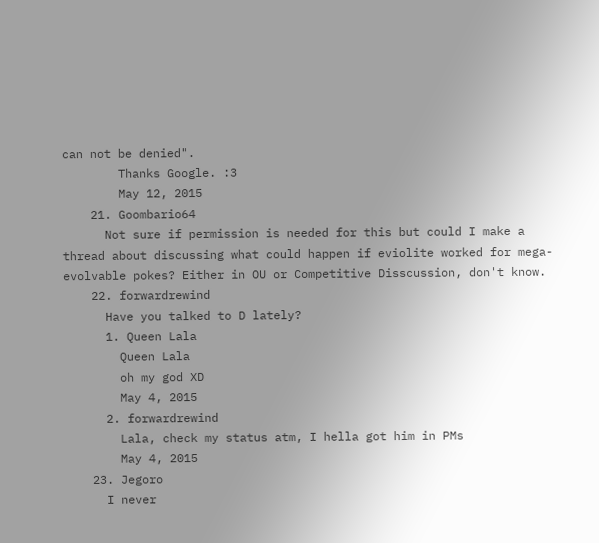can not be denied".
        Thanks Google. :3
        May 12, 2015
    21. Goombario64
      Not sure if permission is needed for this but could I make a thread about discussing what could happen if eviolite worked for mega-evolvable pokes? Either in OU or Competitive Disscussion, don't know.
    22. forwardrewind
      Have you talked to D lately?
      1. Queen Lala
        Queen Lala
        oh my god XD
        May 4, 2015
      2. forwardrewind
        Lala, check my status atm, I hella got him in PMs
        May 4, 2015
    23. Jegoro
      I never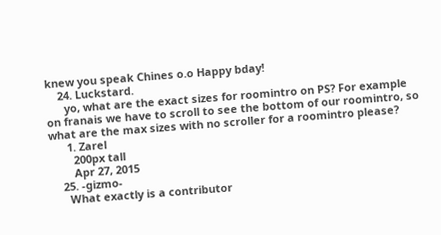knew you speak Chines o.o Happy bday!
    24. Luckstard.
      yo, what are the exact sizes for roomintro on PS? For example on franais we have to scroll to see the bottom of our roomintro, so what are the max sizes with no scroller for a roomintro please?
      1. Zarel
        200px tall
        Apr 27, 2015
    25. -gizmo-
      What exactly is a contributor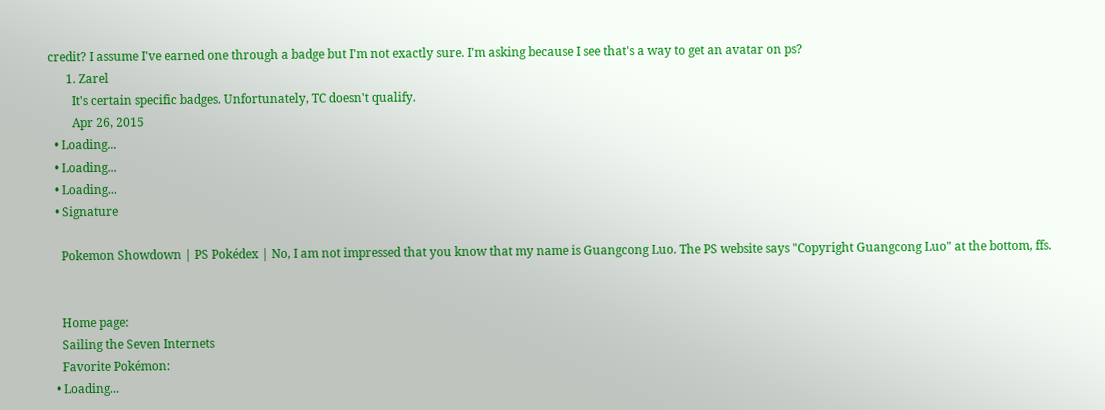credit? I assume I've earned one through a badge but I'm not exactly sure. I'm asking because I see that's a way to get an avatar on ps?
      1. Zarel
        It's certain specific badges. Unfortunately, TC doesn't qualify.
        Apr 26, 2015
  • Loading...
  • Loading...
  • Loading...
  • Signature

    Pokemon Showdown | PS Pokédex | No, I am not impressed that you know that my name is Guangcong Luo. The PS website says "Copyright Guangcong Luo" at the bottom, ffs.


    Home page:
    Sailing the Seven Internets
    Favorite Pokémon:
  • Loading...